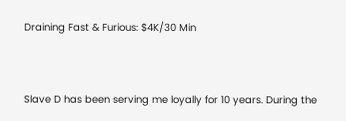Draining Fast & Furious: $4K/30 Min


Slave D has been serving me loyally for 10 years. During the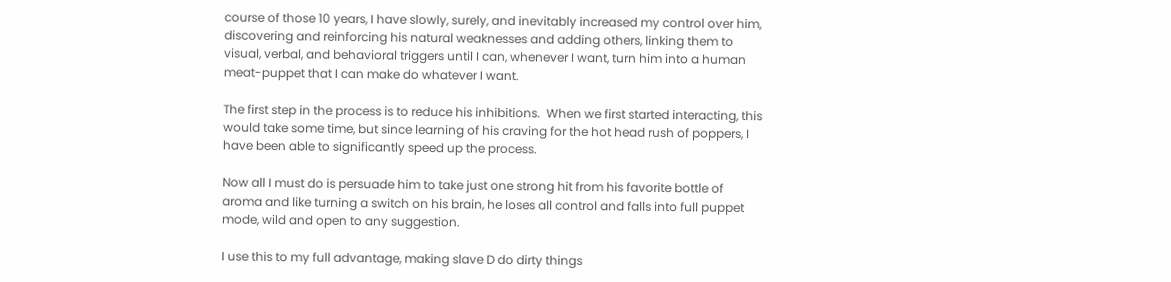course of those 10 years, I have slowly, surely, and inevitably increased my control over him, discovering and reinforcing his natural weaknesses and adding others, linking them to visual, verbal, and behavioral triggers until I can, whenever I want, turn him into a human meat-puppet that I can make do whatever I want.

The first step in the process is to reduce his inhibitions.  When we first started interacting, this would take some time, but since learning of his craving for the hot head rush of poppers, I have been able to significantly speed up the process.

Now all I must do is persuade him to take just one strong hit from his favorite bottle of aroma and like turning a switch on his brain, he loses all control and falls into full puppet mode, wild and open to any suggestion.

I use this to my full advantage, making slave D do dirty things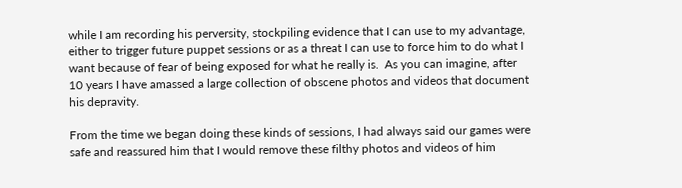while I am recording his perversity, stockpiling evidence that I can use to my advantage, either to trigger future puppet sessions or as a threat I can use to force him to do what I want because of fear of being exposed for what he really is.  As you can imagine, after 10 years I have amassed a large collection of obscene photos and videos that document his depravity.

From the time we began doing these kinds of sessions, I had always said our games were safe and reassured him that I would remove these filthy photos and videos of him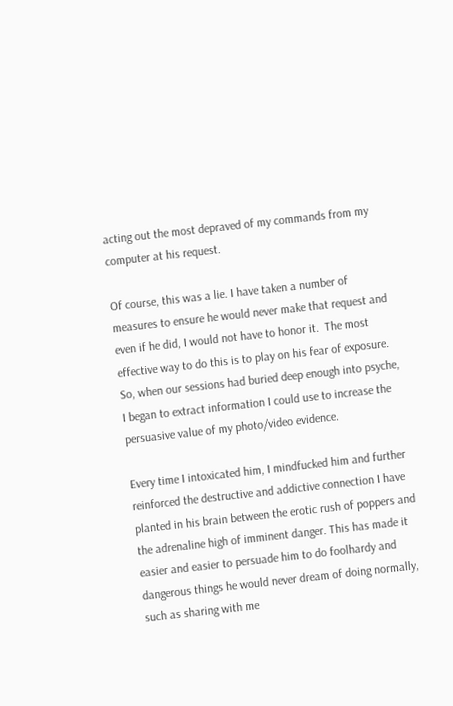acting out the most depraved of my commands from my computer at his request.

Of course, this was a lie. I have taken a number of measures to ensure he would never make that request and even if he did, I would not have to honor it.  The most effective way to do this is to play on his fear of exposure.  So, when our sessions had buried deep enough into psyche, I began to extract information I could use to increase the persuasive value of my photo/video evidence.

Every time I intoxicated him, I mindfucked him and further reinforced the destructive and addictive connection I have planted in his brain between the erotic rush of poppers and the adrenaline high of imminent danger. This has made it easier and easier to persuade him to do foolhardy and dangerous things he would never dream of doing normally, such as sharing with me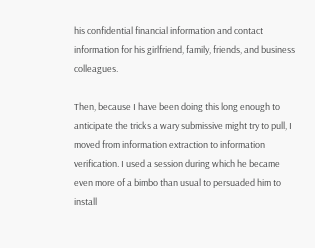his confidential financial information and contact information for his girlfriend, family, friends, and business colleagues.

Then, because I have been doing this long enough to anticipate the tricks a wary submissive might try to pull, I moved from information extraction to information verification. I used a session during which he became even more of a bimbo than usual to persuaded him to install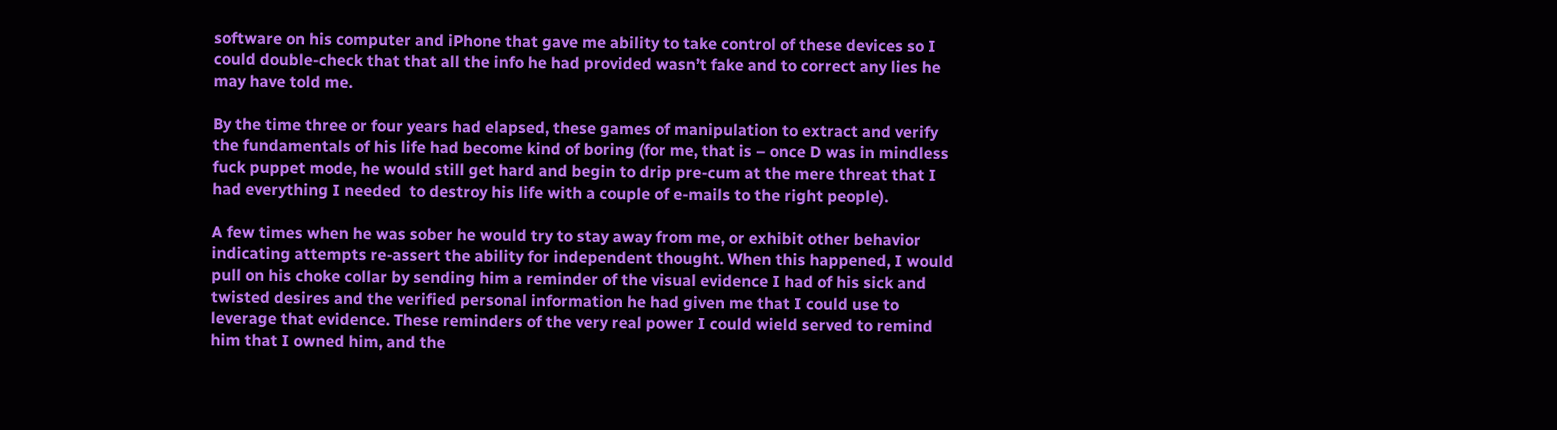software on his computer and iPhone that gave me ability to take control of these devices so I could double-check that that all the info he had provided wasn’t fake and to correct any lies he may have told me.

By the time three or four years had elapsed, these games of manipulation to extract and verify the fundamentals of his life had become kind of boring (for me, that is – once D was in mindless fuck puppet mode, he would still get hard and begin to drip pre-cum at the mere threat that I had everything I needed  to destroy his life with a couple of e-mails to the right people).

A few times when he was sober he would try to stay away from me, or exhibit other behavior indicating attempts re-assert the ability for independent thought. When this happened, I would pull on his choke collar by sending him a reminder of the visual evidence I had of his sick and twisted desires and the verified personal information he had given me that I could use to leverage that evidence. These reminders of the very real power I could wield served to remind him that I owned him, and the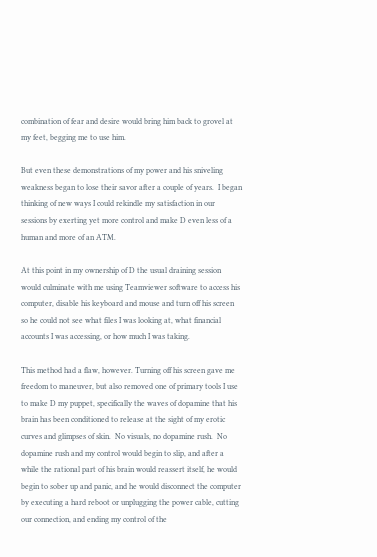combination of fear and desire would bring him back to grovel at my feet, begging me to use him.

But even these demonstrations of my power and his sniveling weakness began to lose their savor after a couple of years.  I began thinking of new ways I could rekindle my satisfaction in our sessions by exerting yet more control and make D even less of a human and more of an ATM.

At this point in my ownership of D the usual draining session would culminate with me using Teamviewer software to access his computer, disable his keyboard and mouse and turn off his screen so he could not see what files I was looking at, what financial accounts I was accessing, or how much I was taking.

This method had a flaw, however. Turning off his screen gave me freedom to maneuver, but also removed one of primary tools I use to make D my puppet, specifically the waves of dopamine that his brain has been conditioned to release at the sight of my erotic curves and glimpses of skin.  No visuals, no dopamine rush.  No dopamine rush and my control would begin to slip, and after a while the rational part of his brain would reassert itself, he would begin to sober up and panic, and he would disconnect the computer by executing a hard reboot or unplugging the power cable, cutting our connection, and ending my control of the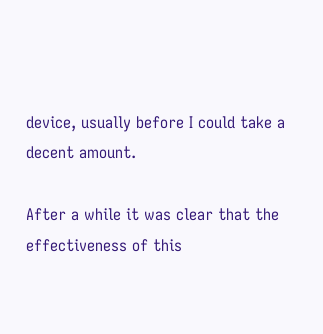device, usually before I could take a decent amount.

After a while it was clear that the effectiveness of this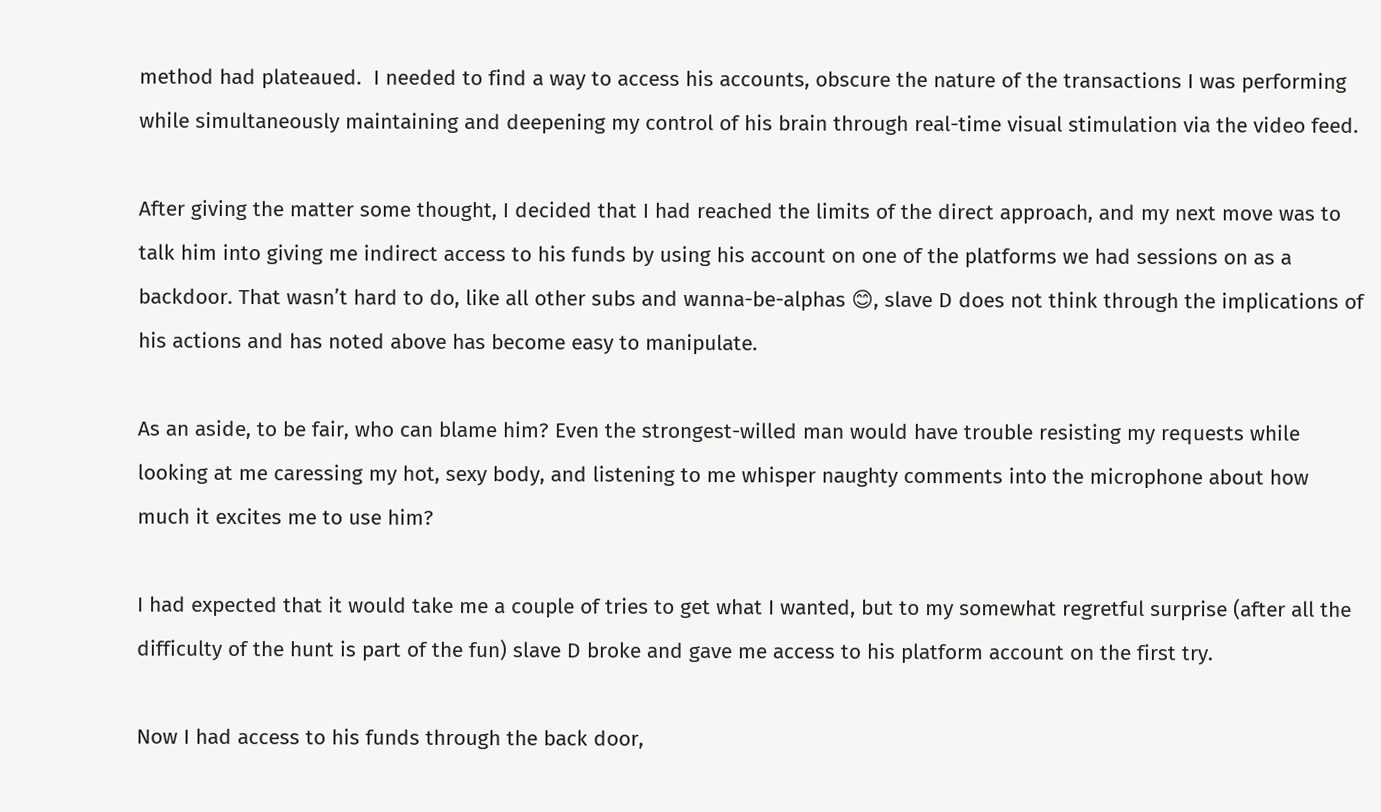method had plateaued.  I needed to find a way to access his accounts, obscure the nature of the transactions I was performing while simultaneously maintaining and deepening my control of his brain through real-time visual stimulation via the video feed.

After giving the matter some thought, I decided that I had reached the limits of the direct approach, and my next move was to talk him into giving me indirect access to his funds by using his account on one of the platforms we had sessions on as a backdoor. That wasn’t hard to do, like all other subs and wanna-be-alphas 😊, slave D does not think through the implications of his actions and has noted above has become easy to manipulate.

As an aside, to be fair, who can blame him? Even the strongest-willed man would have trouble resisting my requests while looking at me caressing my hot, sexy body, and listening to me whisper naughty comments into the microphone about how much it excites me to use him?

I had expected that it would take me a couple of tries to get what I wanted, but to my somewhat regretful surprise (after all the difficulty of the hunt is part of the fun) slave D broke and gave me access to his platform account on the first try.

Now I had access to his funds through the back door,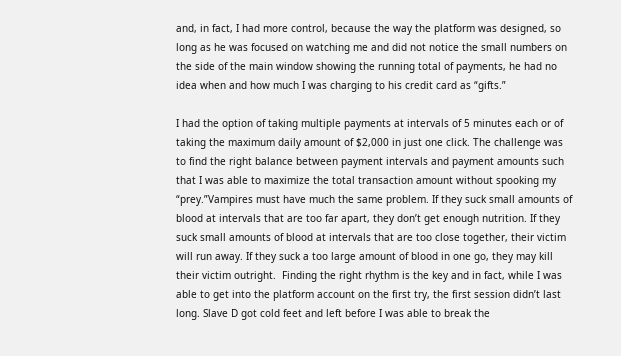and, in fact, I had more control, because the way the platform was designed, so long as he was focused on watching me and did not notice the small numbers on the side of the main window showing the running total of payments, he had no idea when and how much I was charging to his credit card as “gifts.”

I had the option of taking multiple payments at intervals of 5 minutes each or of taking the maximum daily amount of $2,000 in just one click. The challenge was to find the right balance between payment intervals and payment amounts such that I was able to maximize the total transaction amount without spooking my “prey.”Vampires must have much the same problem. If they suck small amounts of blood at intervals that are too far apart, they don’t get enough nutrition. If they suck small amounts of blood at intervals that are too close together, their victim will run away. If they suck a too large amount of blood in one go, they may kill their victim outright.  Finding the right rhythm is the key and in fact, while I was able to get into the platform account on the first try, the first session didn’t last long. Slave D got cold feet and left before I was able to break the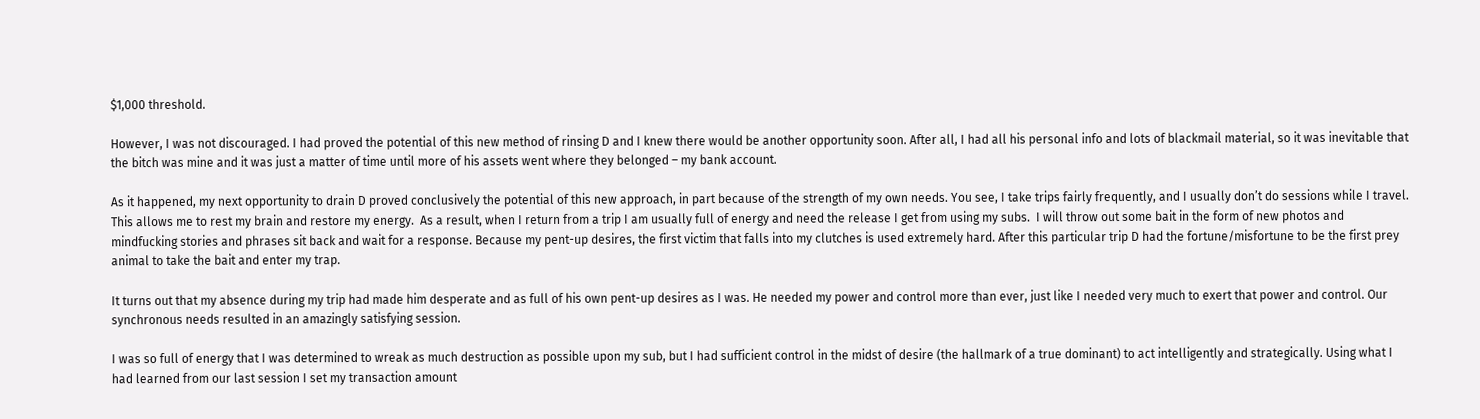$1,000 threshold.

However, I was not discouraged. I had proved the potential of this new method of rinsing D and I knew there would be another opportunity soon. After all, I had all his personal info and lots of blackmail material, so it was inevitable that the bitch was mine and it was just a matter of time until more of his assets went where they belonged – my bank account.

As it happened, my next opportunity to drain D proved conclusively the potential of this new approach, in part because of the strength of my own needs. You see, I take trips fairly frequently, and I usually don’t do sessions while I travel.  This allows me to rest my brain and restore my energy.  As a result, when I return from a trip I am usually full of energy and need the release I get from using my subs.  I will throw out some bait in the form of new photos and mindfucking stories and phrases sit back and wait for a response. Because my pent-up desires, the first victim that falls into my clutches is used extremely hard. After this particular trip D had the fortune/misfortune to be the first prey animal to take the bait and enter my trap.

It turns out that my absence during my trip had made him desperate and as full of his own pent-up desires as I was. He needed my power and control more than ever, just like I needed very much to exert that power and control. Our synchronous needs resulted in an amazingly satisfying session.

I was so full of energy that I was determined to wreak as much destruction as possible upon my sub, but I had sufficient control in the midst of desire (the hallmark of a true dominant) to act intelligently and strategically. Using what I had learned from our last session I set my transaction amount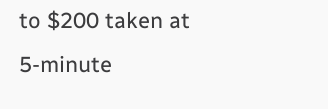to $200 taken at 5-minute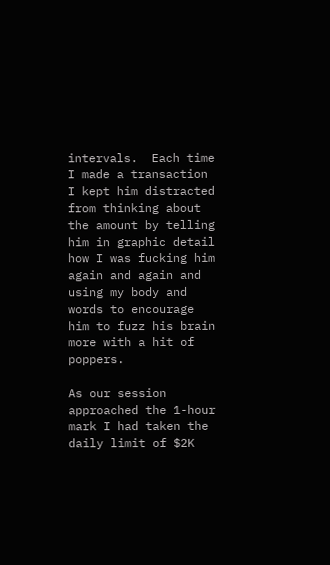intervals.  Each time I made a transaction I kept him distracted from thinking about the amount by telling him in graphic detail how I was fucking him again and again and using my body and words to encourage him to fuzz his brain more with a hit of poppers.

As our session approached the 1-hour mark I had taken the daily limit of $2K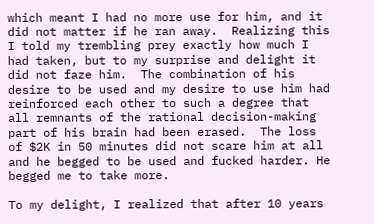which meant I had no more use for him, and it did not matter if he ran away.  Realizing this I told my trembling prey exactly how much I had taken, but to my surprise and delight it did not faze him.  The combination of his desire to be used and my desire to use him had reinforced each other to such a degree that all remnants of the rational decision-making part of his brain had been erased.  The loss of $2K in 50 minutes did not scare him at all and he begged to be used and fucked harder. He begged me to take more.

To my delight, I realized that after 10 years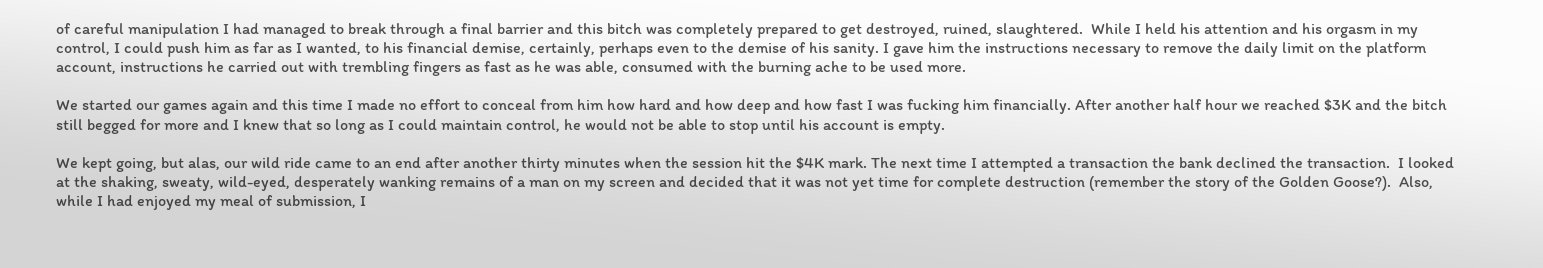of careful manipulation I had managed to break through a final barrier and this bitch was completely prepared to get destroyed, ruined, slaughtered.  While I held his attention and his orgasm in my control, I could push him as far as I wanted, to his financial demise, certainly, perhaps even to the demise of his sanity. I gave him the instructions necessary to remove the daily limit on the platform account, instructions he carried out with trembling fingers as fast as he was able, consumed with the burning ache to be used more.

We started our games again and this time I made no effort to conceal from him how hard and how deep and how fast I was fucking him financially. After another half hour we reached $3K and the bitch still begged for more and I knew that so long as I could maintain control, he would not be able to stop until his account is empty.

We kept going, but alas, our wild ride came to an end after another thirty minutes when the session hit the $4K mark. The next time I attempted a transaction the bank declined the transaction.  I looked at the shaking, sweaty, wild-eyed, desperately wanking remains of a man on my screen and decided that it was not yet time for complete destruction (remember the story of the Golden Goose?).  Also, while I had enjoyed my meal of submission, I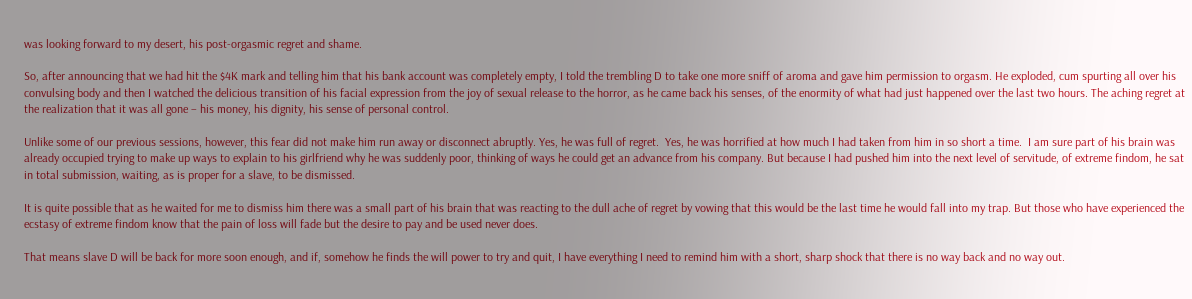was looking forward to my desert, his post-orgasmic regret and shame.

So, after announcing that we had hit the $4K mark and telling him that his bank account was completely empty, I told the trembling D to take one more sniff of aroma and gave him permission to orgasm. He exploded, cum spurting all over his convulsing body and then I watched the delicious transition of his facial expression from the joy of sexual release to the horror, as he came back his senses, of the enormity of what had just happened over the last two hours. The aching regret at the realization that it was all gone – his money, his dignity, his sense of personal control.

Unlike some of our previous sessions, however, this fear did not make him run away or disconnect abruptly. Yes, he was full of regret.  Yes, he was horrified at how much I had taken from him in so short a time.  I am sure part of his brain was already occupied trying to make up ways to explain to his girlfriend why he was suddenly poor, thinking of ways he could get an advance from his company. But because I had pushed him into the next level of servitude, of extreme findom, he sat in total submission, waiting, as is proper for a slave, to be dismissed.

It is quite possible that as he waited for me to dismiss him there was a small part of his brain that was reacting to the dull ache of regret by vowing that this would be the last time he would fall into my trap. But those who have experienced the ecstasy of extreme findom know that the pain of loss will fade but the desire to pay and be used never does.

That means slave D will be back for more soon enough, and if, somehow he finds the will power to try and quit, I have everything I need to remind him with a short, sharp shock that there is no way back and no way out.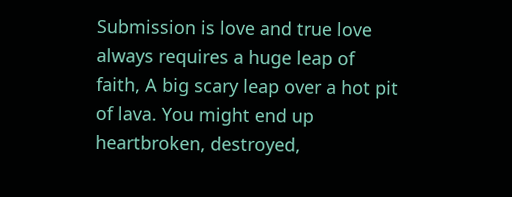Submission is love and true love always requires a huge leap of faith, A big scary leap over a hot pit of lava. You might end up heartbroken, destroyed,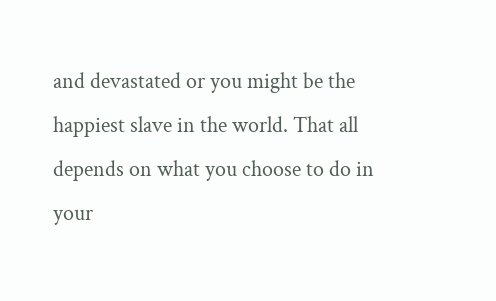and devastated or you might be the happiest slave in the world. That all depends on what you choose to do in your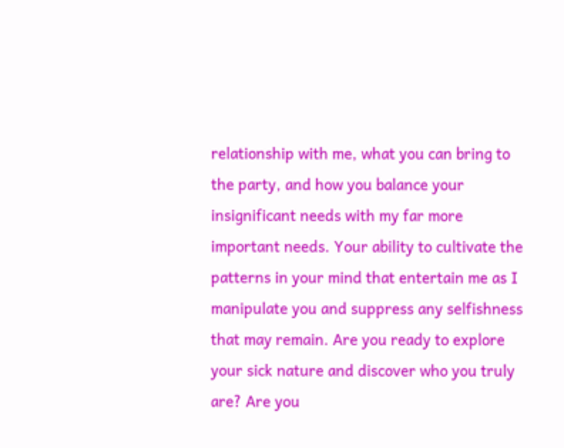relationship with me, what you can bring to the party, and how you balance your insignificant needs with my far more important needs. Your ability to cultivate the patterns in your mind that entertain me as I manipulate you and suppress any selfishness that may remain. Are you ready to explore your sick nature and discover who you truly are? Are you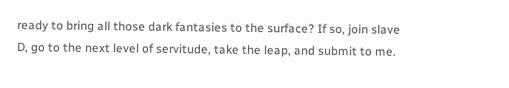ready to bring all those dark fantasies to the surface? If so, join slave D, go to the next level of servitude, take the leap, and submit to me.